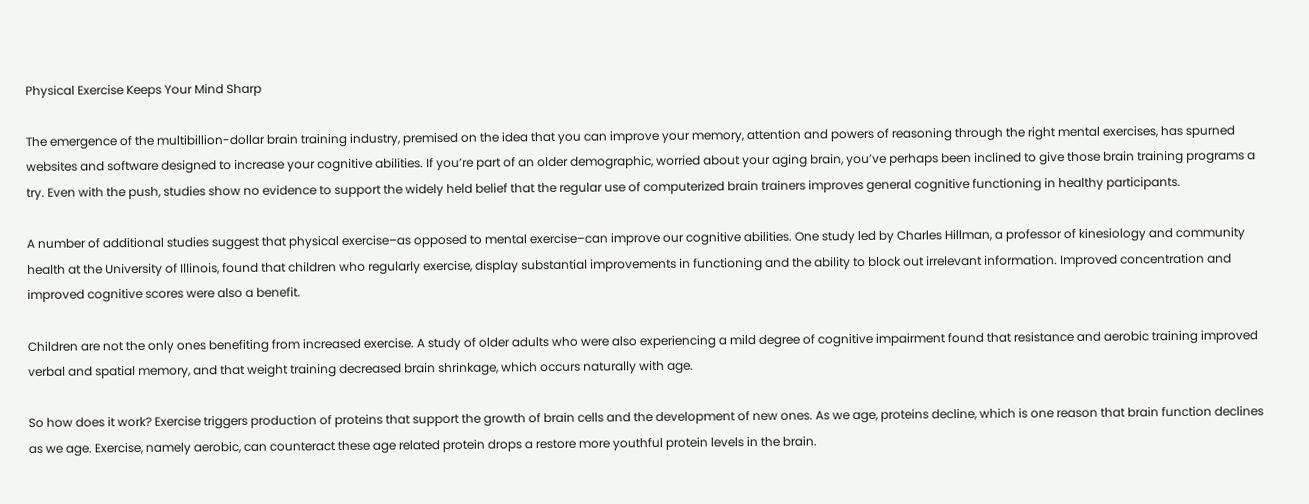Physical Exercise Keeps Your Mind Sharp

The emergence of the multibillion-dollar brain training industry, premised on the idea that you can improve your memory, attention and powers of reasoning through the right mental exercises, has spurned websites and software designed to increase your cognitive abilities. If you’re part of an older demographic, worried about your aging brain, you’ve perhaps been inclined to give those brain training programs a try. Even with the push, studies show no evidence to support the widely held belief that the regular use of computerized brain trainers improves general cognitive functioning in healthy participants.

A number of additional studies suggest that physical exercise–as opposed to mental exercise–can improve our cognitive abilities. One study led by Charles Hillman, a professor of kinesiology and community health at the University of Illinois, found that children who regularly exercise, display substantial improvements in functioning and the ability to block out irrelevant information. Improved concentration and improved cognitive scores were also a benefit.

Children are not the only ones benefiting from increased exercise. A study of older adults who were also experiencing a mild degree of cognitive impairment found that resistance and aerobic training improved verbal and spatial memory, and that weight training decreased brain shrinkage, which occurs naturally with age.

So how does it work? Exercise triggers production of proteins that support the growth of brain cells and the development of new ones. As we age, proteins decline, which is one reason that brain function declines as we age. Exercise, namely aerobic, can counteract these age related protein drops a restore more youthful protein levels in the brain.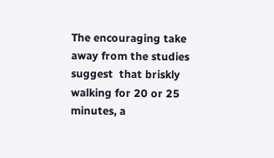The encouraging take away from the studies suggest  that briskly walking for 20 or 25 minutes, a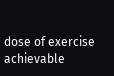dose of exercise achievable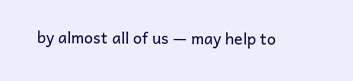by almost all of us — may help to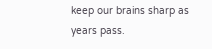keep our brains sharp as years pass.